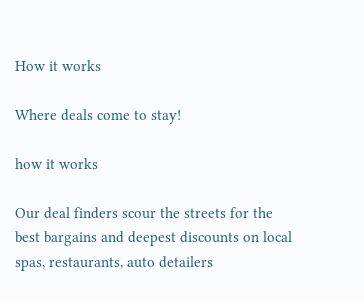How it works

Where deals come to stay!

how it works

Our deal finders scour the streets for the best bargains and deepest discounts on local spas, restaurants, auto detailers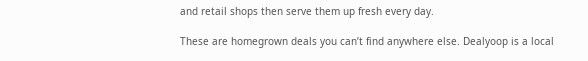and retail shops then serve them up fresh every day.

These are homegrown deals you can’t find anywhere else. Dealyoop is a local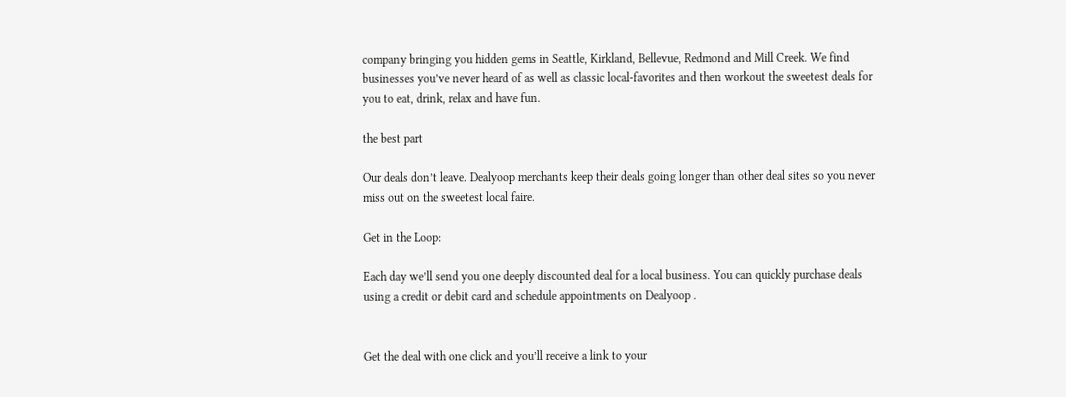company bringing you hidden gems in Seattle, Kirkland, Bellevue, Redmond and Mill Creek. We find businesses you’ve never heard of as well as classic local-favorites and then workout the sweetest deals for you to eat, drink, relax and have fun.

the best part

Our deals don’t leave. Dealyoop merchants keep their deals going longer than other deal sites so you never miss out on the sweetest local faire.

Get in the Loop:

Each day we’ll send you one deeply discounted deal for a local business. You can quickly purchase deals using a credit or debit card and schedule appointments on Dealyoop .


Get the deal with one click and you’ll receive a link to your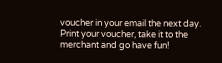voucher in your email the next day. Print your voucher, take it to the merchant and go have fun!